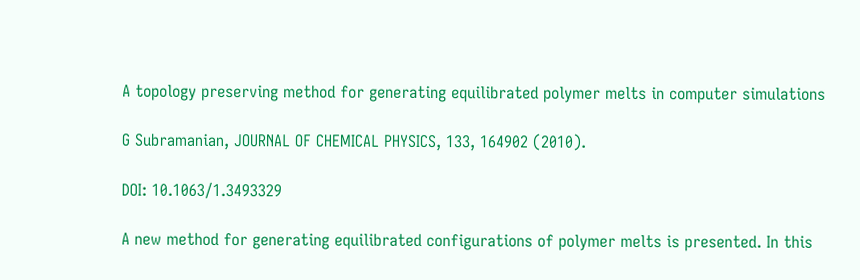A topology preserving method for generating equilibrated polymer melts in computer simulations

G Subramanian, JOURNAL OF CHEMICAL PHYSICS, 133, 164902 (2010).

DOI: 10.1063/1.3493329

A new method for generating equilibrated configurations of polymer melts is presented. In this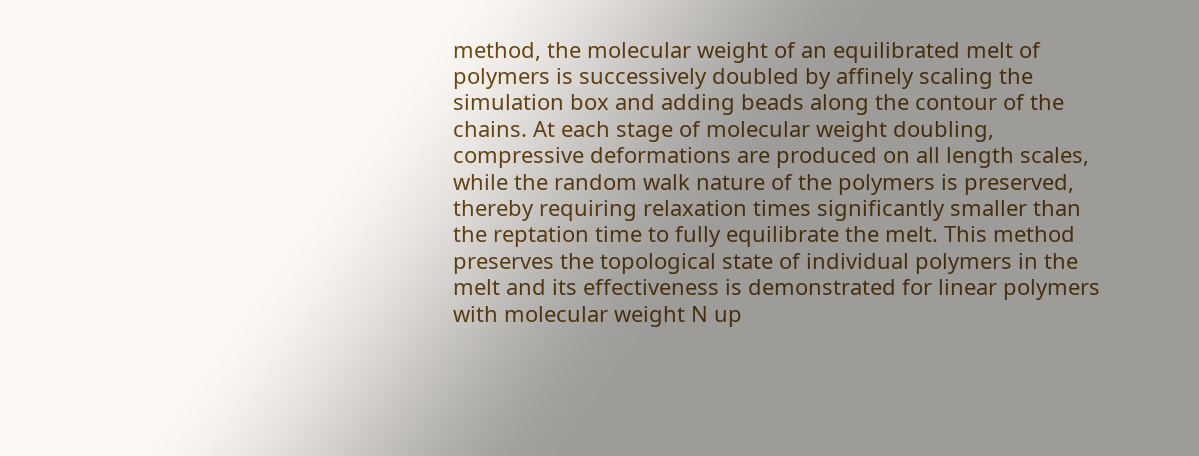method, the molecular weight of an equilibrated melt of polymers is successively doubled by affinely scaling the simulation box and adding beads along the contour of the chains. At each stage of molecular weight doubling, compressive deformations are produced on all length scales, while the random walk nature of the polymers is preserved, thereby requiring relaxation times significantly smaller than the reptation time to fully equilibrate the melt. This method preserves the topological state of individual polymers in the melt and its effectiveness is demonstrated for linear polymers with molecular weight N up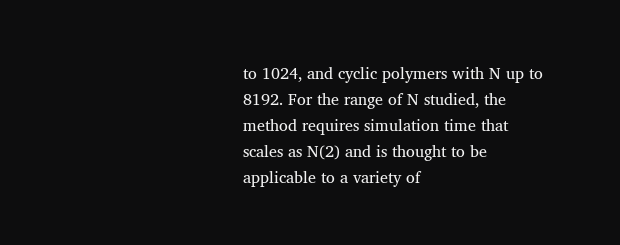to 1024, and cyclic polymers with N up to 8192. For the range of N studied, the method requires simulation time that scales as N(2) and is thought to be applicable to a variety of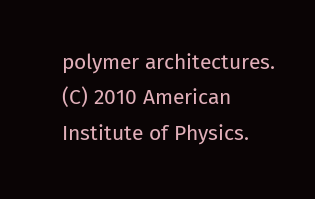polymer architectures. (C) 2010 American Institute of Physics.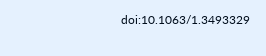doi:10.1063/1.3493329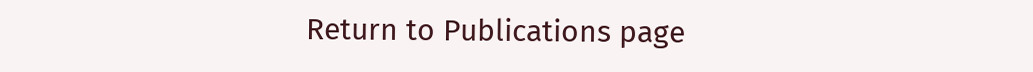Return to Publications page